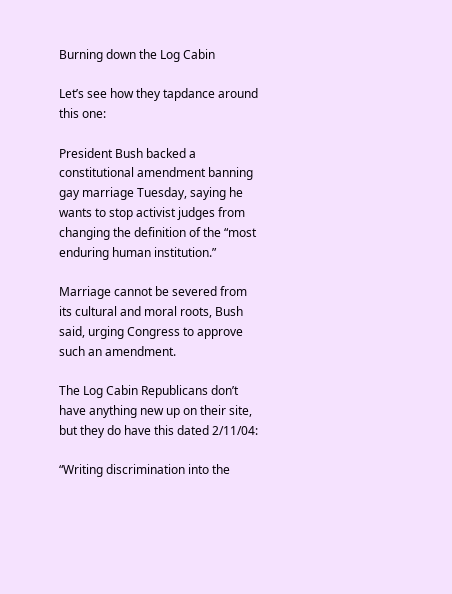Burning down the Log Cabin

Let’s see how they tapdance around this one:

President Bush backed a constitutional amendment banning gay marriage Tuesday, saying he wants to stop activist judges from changing the definition of the “most enduring human institution.”

Marriage cannot be severed from its cultural and moral roots, Bush said, urging Congress to approve such an amendment.

The Log Cabin Republicans don’t have anything new up on their site, but they do have this dated 2/11/04:

“Writing discrimination into the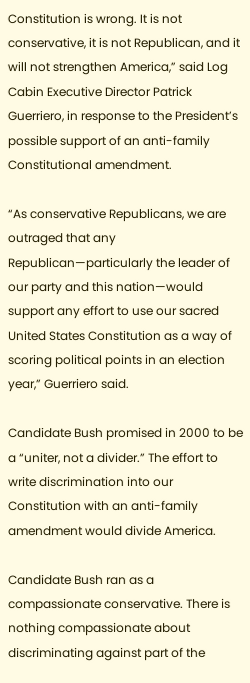Constitution is wrong. It is not conservative, it is not Republican, and it will not strengthen America,” said Log Cabin Executive Director Patrick Guerriero, in response to the President’s possible support of an anti-family Constitutional amendment.

“As conservative Republicans, we are outraged that any Republican—particularly the leader of our party and this nation—would support any effort to use our sacred United States Constitution as a way of scoring political points in an election year,” Guerriero said.

Candidate Bush promised in 2000 to be a “uniter, not a divider.” The effort to write discrimination into our Constitution with an anti-family amendment would divide America.

Candidate Bush ran as a compassionate conservative. There is nothing compassionate about discriminating against part of the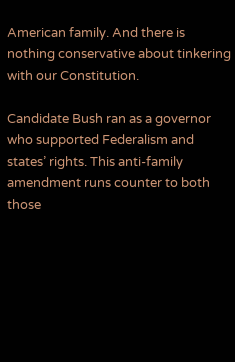American family. And there is nothing conservative about tinkering with our Constitution.

Candidate Bush ran as a governor who supported Federalism and states’ rights. This anti-family amendment runs counter to both those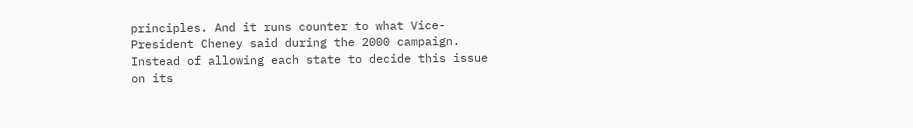principles. And it runs counter to what Vice-President Cheney said during the 2000 campaign. Instead of allowing each state to decide this issue on its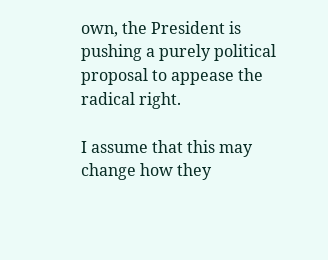own, the President is pushing a purely political proposal to appease the radical right.

I assume that this may change how they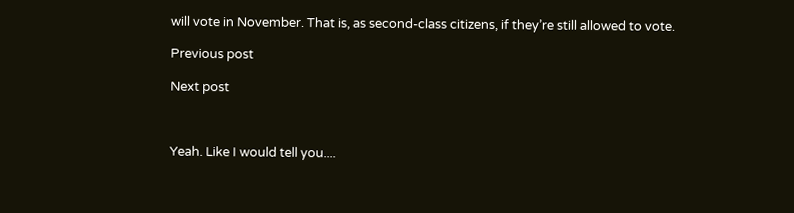will vote in November. That is, as second-class citizens, if they’re still allowed to vote.

Previous post

Next post



Yeah. Like I would tell you....